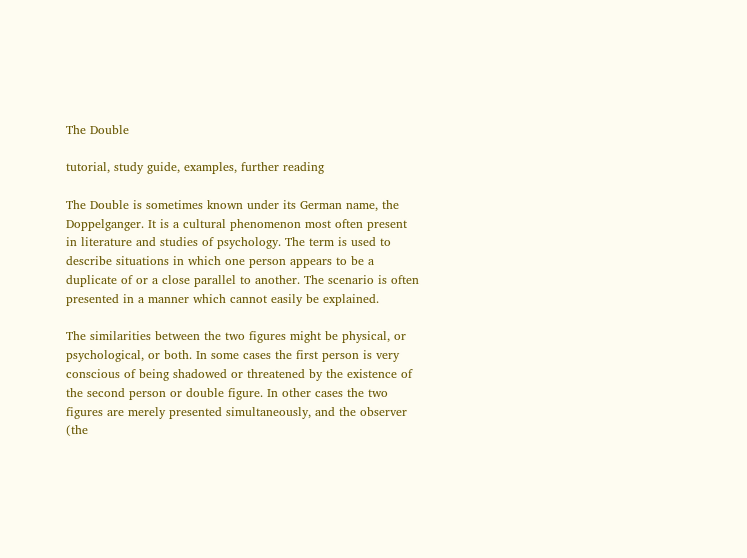The Double

tutorial, study guide, examples, further reading

The Double is sometimes known under its German name, the Doppelganger. It is a cultural phenomenon most often present in literature and studies of psychology. The term is used to describe situations in which one person appears to be a duplicate of or a close parallel to another. The scenario is often presented in a manner which cannot easily be explained.

The similarities between the two figures might be physical, or psychological, or both. In some cases the first person is very conscious of being shadowed or threatened by the existence of the second person or double figure. In other cases the two figures are merely presented simultaneously, and the observer (the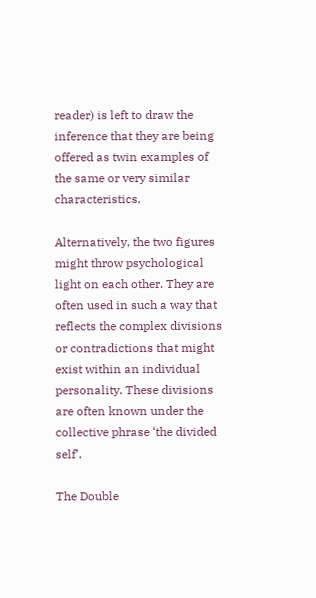reader) is left to draw the inference that they are being offered as twin examples of the same or very similar characteristics.

Alternatively, the two figures might throw psychological light on each other. They are often used in such a way that reflects the complex divisions or contradictions that might exist within an individual personality. These divisions are often known under the collective phrase ‘the divided self’.

The Double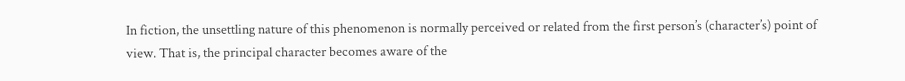In fiction, the unsettling nature of this phenomenon is normally perceived or related from the first person’s (character’s) point of view. That is, the principal character becomes aware of the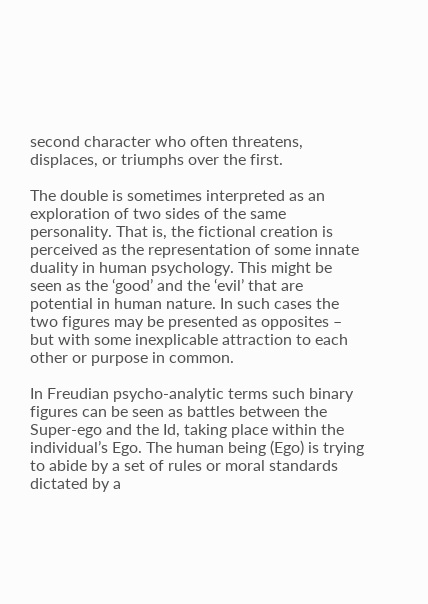second character who often threatens, displaces, or triumphs over the first.

The double is sometimes interpreted as an exploration of two sides of the same personality. That is, the fictional creation is perceived as the representation of some innate duality in human psychology. This might be seen as the ‘good’ and the ‘evil’ that are potential in human nature. In such cases the two figures may be presented as opposites – but with some inexplicable attraction to each other or purpose in common.

In Freudian psycho-analytic terms such binary figures can be seen as battles between the Super-ego and the Id, taking place within the individual’s Ego. The human being (Ego) is trying to abide by a set of rules or moral standards dictated by a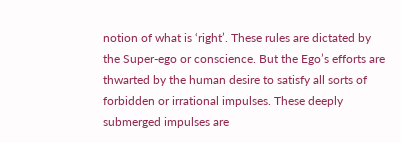notion of what is ‘right’. These rules are dictated by the Super-ego or conscience. But the Ego’s efforts are thwarted by the human desire to satisfy all sorts of forbidden or irrational impulses. These deeply submerged impulses are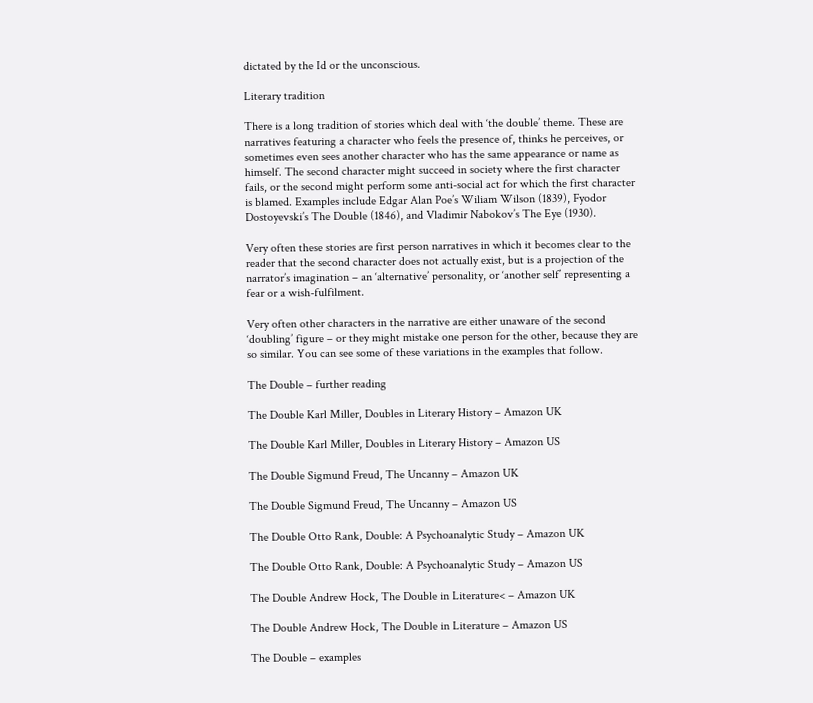dictated by the Id or the unconscious.

Literary tradition

There is a long tradition of stories which deal with ‘the double’ theme. These are narratives featuring a character who feels the presence of, thinks he perceives, or sometimes even sees another character who has the same appearance or name as himself. The second character might succeed in society where the first character fails, or the second might perform some anti-social act for which the first character is blamed. Examples include Edgar Alan Poe’s Wiliam Wilson (1839), Fyodor Dostoyevski’s The Double (1846), and Vladimir Nabokov’s The Eye (1930).

Very often these stories are first person narratives in which it becomes clear to the reader that the second character does not actually exist, but is a projection of the narrator’s imagination – an ‘alternative’ personality, or ‘another self’ representing a fear or a wish-fulfilment.

Very often other characters in the narrative are either unaware of the second ‘doubling’ figure – or they might mistake one person for the other, because they are so similar. You can see some of these variations in the examples that follow.

The Double – further reading

The Double Karl Miller, Doubles in Literary History – Amazon UK

The Double Karl Miller, Doubles in Literary History – Amazon US

The Double Sigmund Freud, The Uncanny – Amazon UK

The Double Sigmund Freud, The Uncanny – Amazon US

The Double Otto Rank, Double: A Psychoanalytic Study – Amazon UK

The Double Otto Rank, Double: A Psychoanalytic Study – Amazon US

The Double Andrew Hock, The Double in Literature< – Amazon UK

The Double Andrew Hock, The Double in Literature – Amazon US

The Double – examples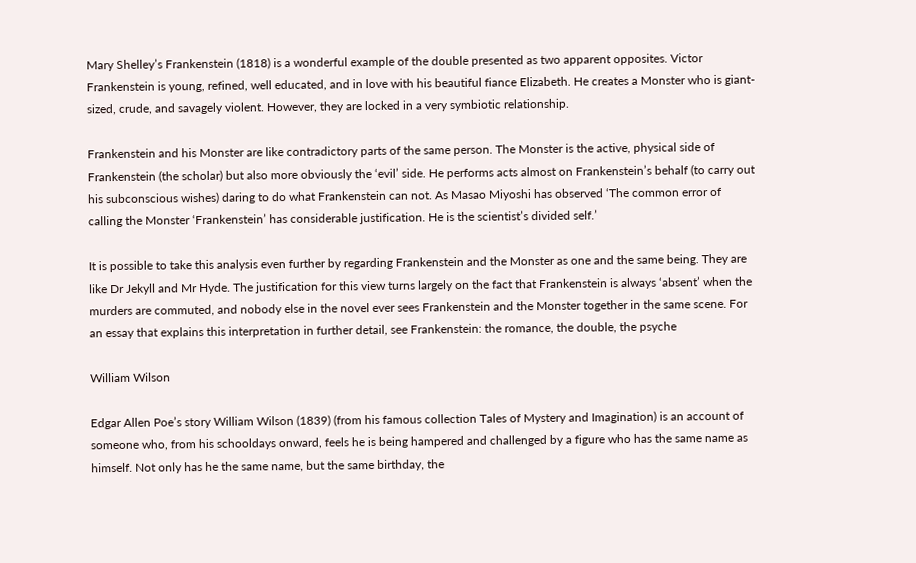Mary Shelley’s Frankenstein (1818) is a wonderful example of the double presented as two apparent opposites. Victor Frankenstein is young, refined, well educated, and in love with his beautiful fiance Elizabeth. He creates a Monster who is giant-sized, crude, and savagely violent. However, they are locked in a very symbiotic relationship.

Frankenstein and his Monster are like contradictory parts of the same person. The Monster is the active, physical side of Frankenstein (the scholar) but also more obviously the ‘evil’ side. He performs acts almost on Frankenstein’s behalf (to carry out his subconscious wishes) daring to do what Frankenstein can not. As Masao Miyoshi has observed ‘The common error of calling the Monster ‘Frankenstein’ has considerable justification. He is the scientist’s divided self.’

It is possible to take this analysis even further by regarding Frankenstein and the Monster as one and the same being. They are like Dr Jekyll and Mr Hyde. The justification for this view turns largely on the fact that Frankenstein is always ‘absent’ when the murders are commuted, and nobody else in the novel ever sees Frankenstein and the Monster together in the same scene. For an essay that explains this interpretation in further detail, see Frankenstein: the romance, the double, the psyche

William Wilson

Edgar Allen Poe’s story William Wilson (1839) (from his famous collection Tales of Mystery and Imagination) is an account of someone who, from his schooldays onward, feels he is being hampered and challenged by a figure who has the same name as himself. Not only has he the same name, but the same birthday, the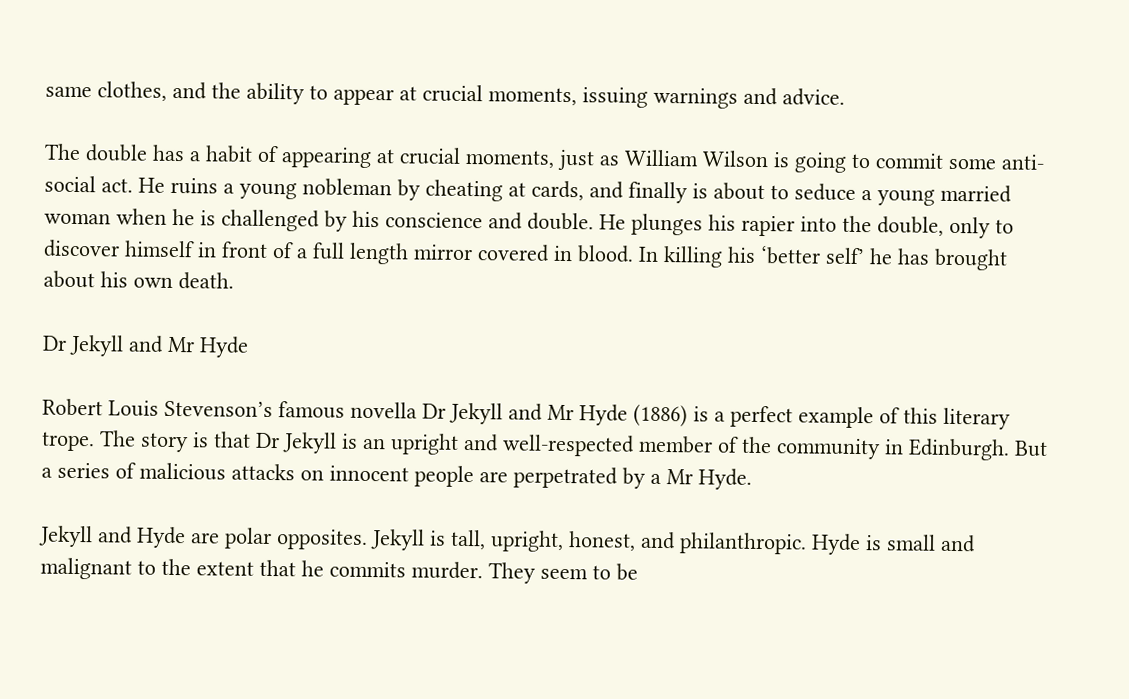same clothes, and the ability to appear at crucial moments, issuing warnings and advice.

The double has a habit of appearing at crucial moments, just as William Wilson is going to commit some anti-social act. He ruins a young nobleman by cheating at cards, and finally is about to seduce a young married woman when he is challenged by his conscience and double. He plunges his rapier into the double, only to discover himself in front of a full length mirror covered in blood. In killing his ‘better self’ he has brought about his own death.

Dr Jekyll and Mr Hyde

Robert Louis Stevenson’s famous novella Dr Jekyll and Mr Hyde (1886) is a perfect example of this literary trope. The story is that Dr Jekyll is an upright and well-respected member of the community in Edinburgh. But a series of malicious attacks on innocent people are perpetrated by a Mr Hyde.

Jekyll and Hyde are polar opposites. Jekyll is tall, upright, honest, and philanthropic. Hyde is small and malignant to the extent that he commits murder. They seem to be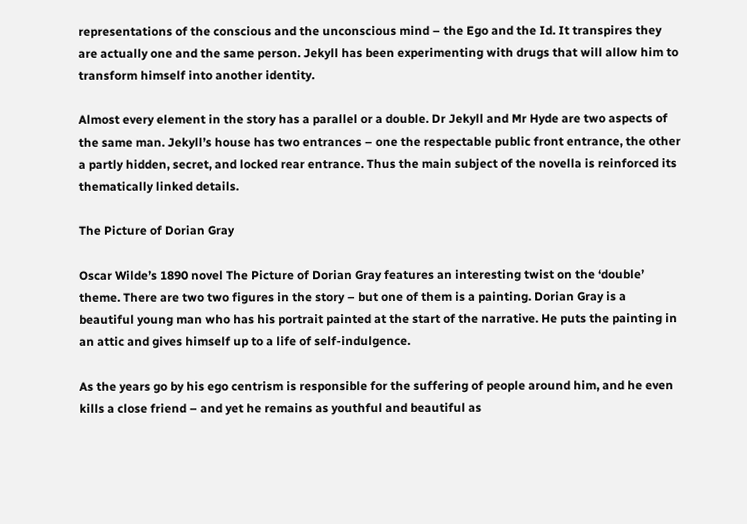representations of the conscious and the unconscious mind – the Ego and the Id. It transpires they are actually one and the same person. Jekyll has been experimenting with drugs that will allow him to transform himself into another identity.

Almost every element in the story has a parallel or a double. Dr Jekyll and Mr Hyde are two aspects of the same man. Jekyll’s house has two entrances – one the respectable public front entrance, the other a partly hidden, secret, and locked rear entrance. Thus the main subject of the novella is reinforced its thematically linked details.

The Picture of Dorian Gray

Oscar Wilde’s 1890 novel The Picture of Dorian Gray features an interesting twist on the ‘double’ theme. There are two two figures in the story – but one of them is a painting. Dorian Gray is a beautiful young man who has his portrait painted at the start of the narrative. He puts the painting in an attic and gives himself up to a life of self-indulgence.

As the years go by his ego centrism is responsible for the suffering of people around him, and he even kills a close friend – and yet he remains as youthful and beautiful as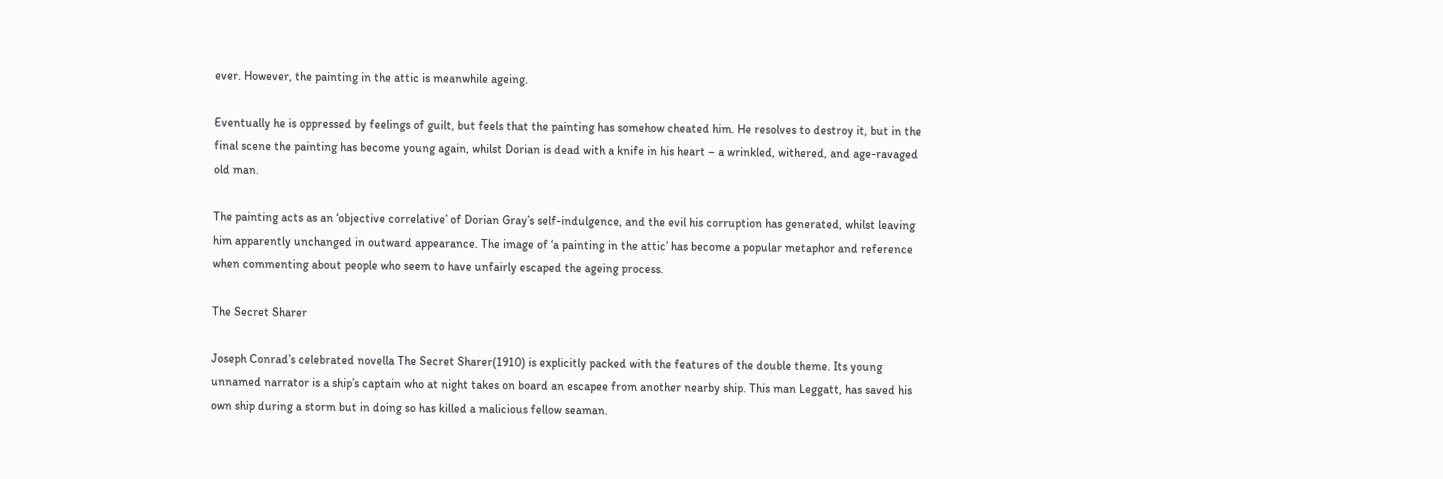ever. However, the painting in the attic is meanwhile ageing.

Eventually he is oppressed by feelings of guilt, but feels that the painting has somehow cheated him. He resolves to destroy it, but in the final scene the painting has become young again, whilst Dorian is dead with a knife in his heart – a wrinkled, withered, and age-ravaged old man.

The painting acts as an ‘objective correlative’ of Dorian Gray’s self-indulgence, and the evil his corruption has generated, whilst leaving him apparently unchanged in outward appearance. The image of ‘a painting in the attic’ has become a popular metaphor and reference when commenting about people who seem to have unfairly escaped the ageing process.

The Secret Sharer

Joseph Conrad’s celebrated novella The Secret Sharer(1910) is explicitly packed with the features of the double theme. Its young unnamed narrator is a ship’s captain who at night takes on board an escapee from another nearby ship. This man Leggatt, has saved his own ship during a storm but in doing so has killed a malicious fellow seaman.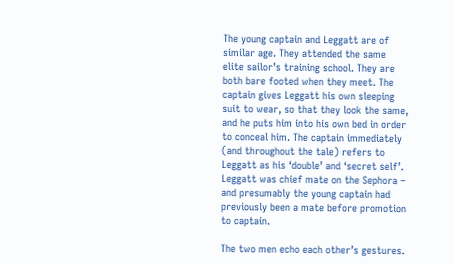The young captain and Leggatt are of similar age. They attended the same elite sailor’s training school. They are both bare footed when they meet. The captain gives Leggatt his own sleeping suit to wear, so that they look the same, and he puts him into his own bed in order to conceal him. The captain immediately (and throughout the tale) refers to Leggatt as his ‘double’ and ‘secret self’. Leggatt was chief mate on the Sephora – and presumably the young captain had previously been a mate before promotion to captain.

The two men echo each other’s gestures.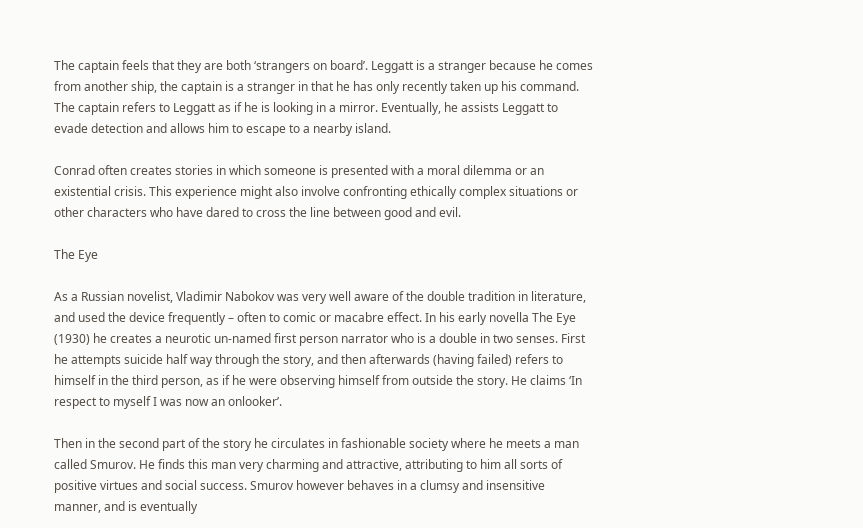The captain feels that they are both ‘strangers on board’. Leggatt is a stranger because he comes from another ship, the captain is a stranger in that he has only recently taken up his command. The captain refers to Leggatt as if he is looking in a mirror. Eventually, he assists Leggatt to evade detection and allows him to escape to a nearby island.

Conrad often creates stories in which someone is presented with a moral dilemma or an existential crisis. This experience might also involve confronting ethically complex situations or other characters who have dared to cross the line between good and evil.

The Eye

As a Russian novelist, Vladimir Nabokov was very well aware of the double tradition in literature, and used the device frequently – often to comic or macabre effect. In his early novella The Eye (1930) he creates a neurotic un-named first person narrator who is a double in two senses. First he attempts suicide half way through the story, and then afterwards (having failed) refers to himself in the third person, as if he were observing himself from outside the story. He claims ‘In respect to myself I was now an onlooker’.

Then in the second part of the story he circulates in fashionable society where he meets a man called Smurov. He finds this man very charming and attractive, attributing to him all sorts of positive virtues and social success. Smurov however behaves in a clumsy and insensitive manner, and is eventually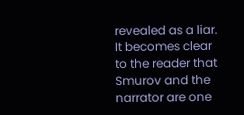revealed as a liar. It becomes clear to the reader that Smurov and the narrator are one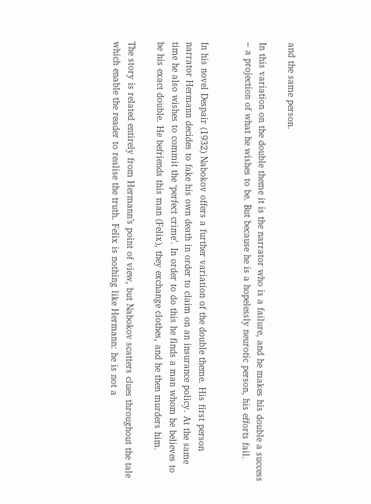and the same person.

In this variation on the double theme it is the narrator who is a failure, and he makes his double a success – a projection of what he wishes to be. But because he is a hopelessly neurotic person, his efforts fail.


In his novel Despair (1932) Nabokov offers a further variation of the double theme. His first person narrator Hermann decides to fake his own death in order to claim on an insurance policy. At the same time he also wishes to commit the ‘perfect crime’. In order to do this he finds a man whom he believes to be his exact double. He befriends this man (Felix), they exchange clothes, and he then murders him.

The story is related entirely from Hermann’s point of view, but Nabokov scatters clues throughout the tale which enable the reader to realise the truth. Felix is nothing like Hermann: he is not a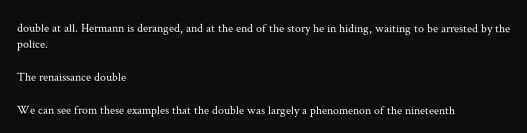double at all. Hermann is deranged, and at the end of the story he in hiding, waiting to be arrested by the police.

The renaissance double

We can see from these examples that the double was largely a phenomenon of the nineteenth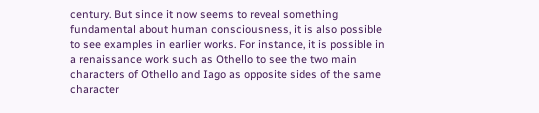century. But since it now seems to reveal something fundamental about human consciousness, it is also possible to see examples in earlier works. For instance, it is possible in a renaissance work such as Othello to see the two main characters of Othello and Iago as opposite sides of the same character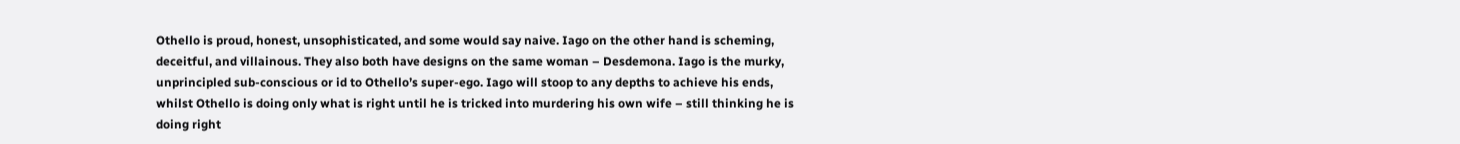Othello is proud, honest, unsophisticated, and some would say naive. Iago on the other hand is scheming, deceitful, and villainous. They also both have designs on the same woman – Desdemona. Iago is the murky, unprincipled sub-conscious or id to Othello’s super-ego. Iago will stoop to any depths to achieve his ends, whilst Othello is doing only what is right until he is tricked into murdering his own wife – still thinking he is doing right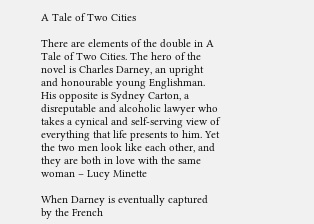A Tale of Two Cities

There are elements of the double in A Tale of Two Cities. The hero of the novel is Charles Darney, an upright and honourable young Englishman. His opposite is Sydney Carton, a disreputable and alcoholic lawyer who takes a cynical and self-serving view of everything that life presents to him. Yet the two men look like each other, and they are both in love with the same woman – Lucy Minette

When Darney is eventually captured by the French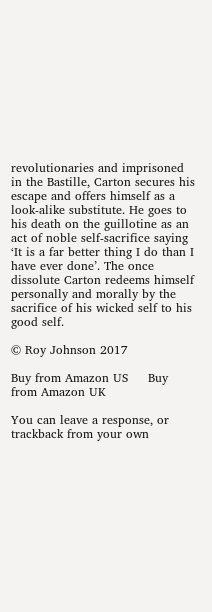revolutionaries and imprisoned in the Bastille, Carton secures his escape and offers himself as a look-alike substitute. He goes to his death on the guillotine as an act of noble self-sacrifice saying ‘It is a far better thing I do than I have ever done’. The once dissolute Carton redeems himself personally and morally by the sacrifice of his wicked self to his good self.

© Roy Johnson 2017

Buy from Amazon US     Buy from Amazon UK

You can leave a response, or trackback from your own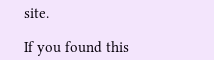site.

If you found this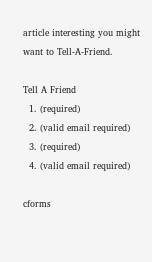article interesting you might want to Tell-A-Friend.

Tell A Friend
  1. (required)
  2. (valid email required)
  3. (required)
  4. (valid email required)

cforms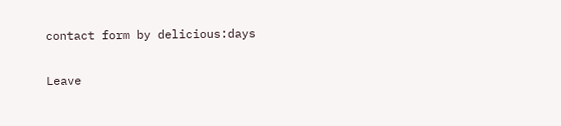contact form by delicious:days

Leave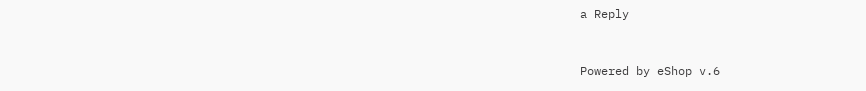a Reply


Powered by eShop v.6